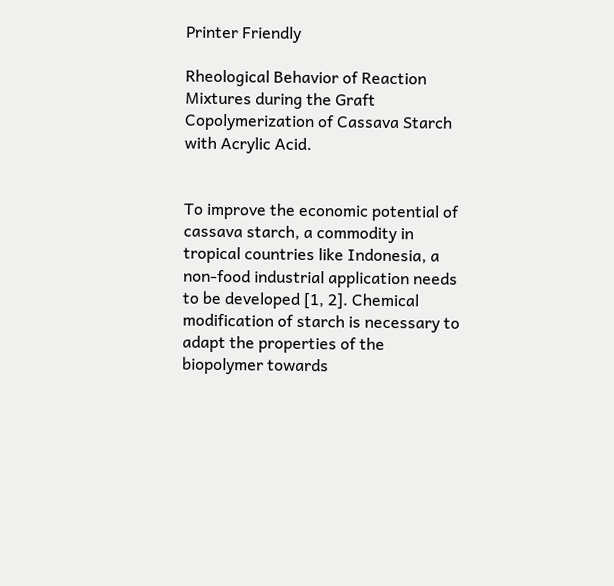Printer Friendly

Rheological Behavior of Reaction Mixtures during the Graft Copolymerization of Cassava Starch with Acrylic Acid.


To improve the economic potential of cassava starch, a commodity in tropical countries like Indonesia, a non-food industrial application needs to be developed [1, 2]. Chemical modification of starch is necessary to adapt the properties of the biopolymer towards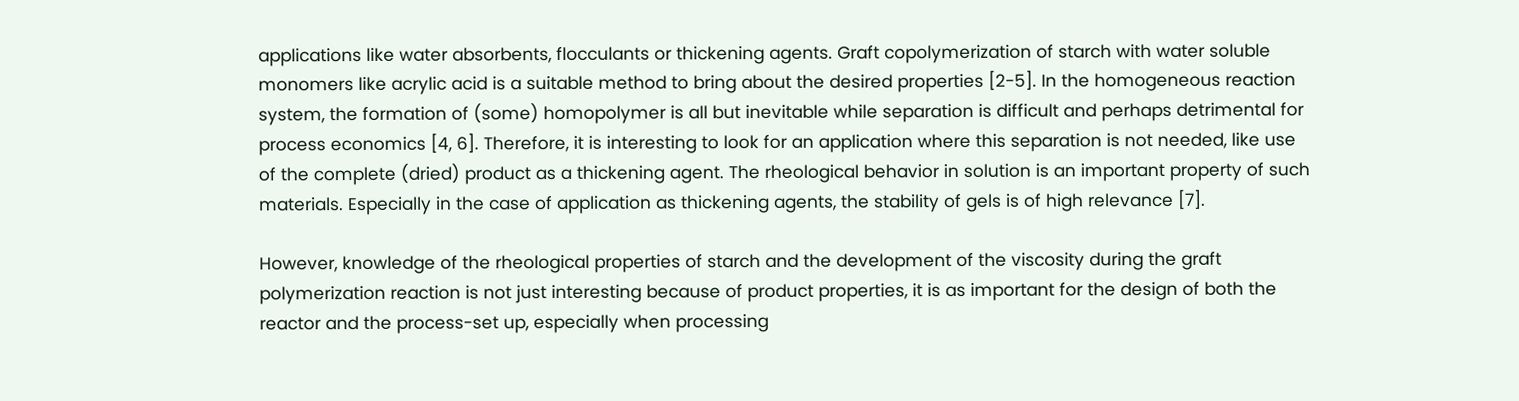applications like water absorbents, flocculants or thickening agents. Graft copolymerization of starch with water soluble monomers like acrylic acid is a suitable method to bring about the desired properties [2-5]. In the homogeneous reaction system, the formation of (some) homopolymer is all but inevitable while separation is difficult and perhaps detrimental for process economics [4, 6]. Therefore, it is interesting to look for an application where this separation is not needed, like use of the complete (dried) product as a thickening agent. The rheological behavior in solution is an important property of such materials. Especially in the case of application as thickening agents, the stability of gels is of high relevance [7].

However, knowledge of the rheological properties of starch and the development of the viscosity during the graft polymerization reaction is not just interesting because of product properties, it is as important for the design of both the reactor and the process-set up, especially when processing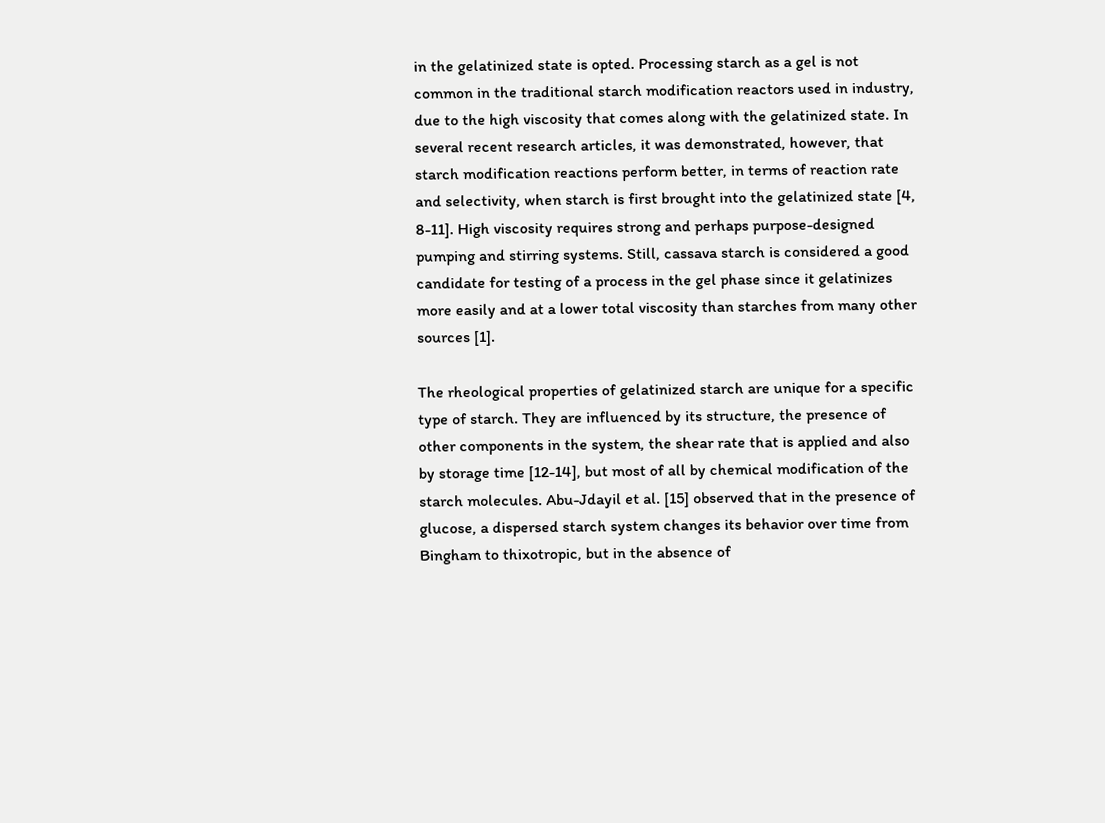in the gelatinized state is opted. Processing starch as a gel is not common in the traditional starch modification reactors used in industry, due to the high viscosity that comes along with the gelatinized state. In several recent research articles, it was demonstrated, however, that starch modification reactions perform better, in terms of reaction rate and selectivity, when starch is first brought into the gelatinized state [4, 8-11]. High viscosity requires strong and perhaps purpose-designed pumping and stirring systems. Still, cassava starch is considered a good candidate for testing of a process in the gel phase since it gelatinizes more easily and at a lower total viscosity than starches from many other sources [1].

The rheological properties of gelatinized starch are unique for a specific type of starch. They are influenced by its structure, the presence of other components in the system, the shear rate that is applied and also by storage time [12-14], but most of all by chemical modification of the starch molecules. Abu-Jdayil et al. [15] observed that in the presence of glucose, a dispersed starch system changes its behavior over time from Bingham to thixotropic, but in the absence of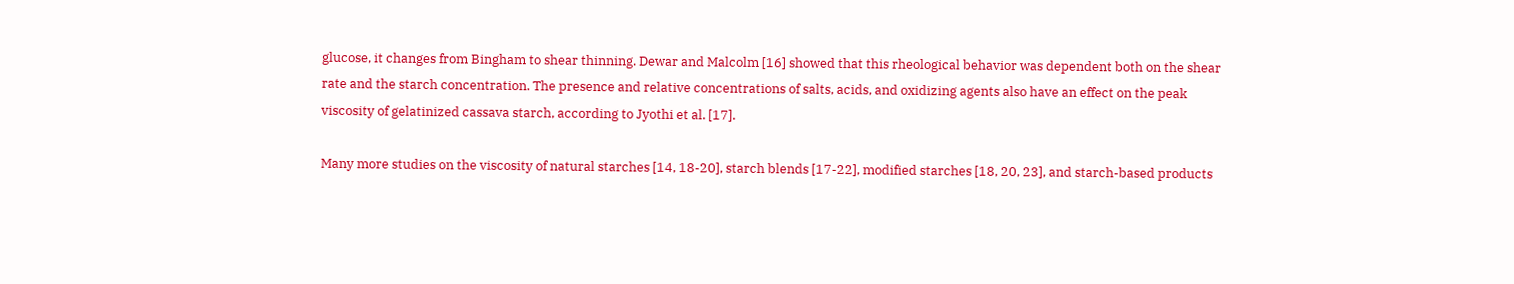glucose, it changes from Bingham to shear thinning. Dewar and Malcolm [16] showed that this rheological behavior was dependent both on the shear rate and the starch concentration. The presence and relative concentrations of salts, acids, and oxidizing agents also have an effect on the peak viscosity of gelatinized cassava starch, according to Jyothi et al. [17].

Many more studies on the viscosity of natural starches [14, 18-20], starch blends [17-22], modified starches [18, 20, 23], and starch-based products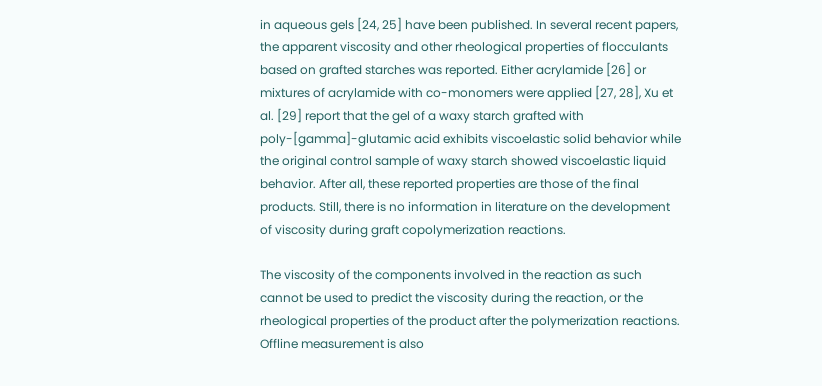in aqueous gels [24, 25] have been published. In several recent papers, the apparent viscosity and other rheological properties of flocculants based on grafted starches was reported. Either acrylamide [26] or mixtures of acrylamide with co-monomers were applied [27, 28], Xu et al. [29] report that the gel of a waxy starch grafted with poly-[gamma]-glutamic acid exhibits viscoelastic solid behavior while the original control sample of waxy starch showed viscoelastic liquid behavior. After all, these reported properties are those of the final products. Still, there is no information in literature on the development of viscosity during graft copolymerization reactions.

The viscosity of the components involved in the reaction as such cannot be used to predict the viscosity during the reaction, or the rheological properties of the product after the polymerization reactions. Offline measurement is also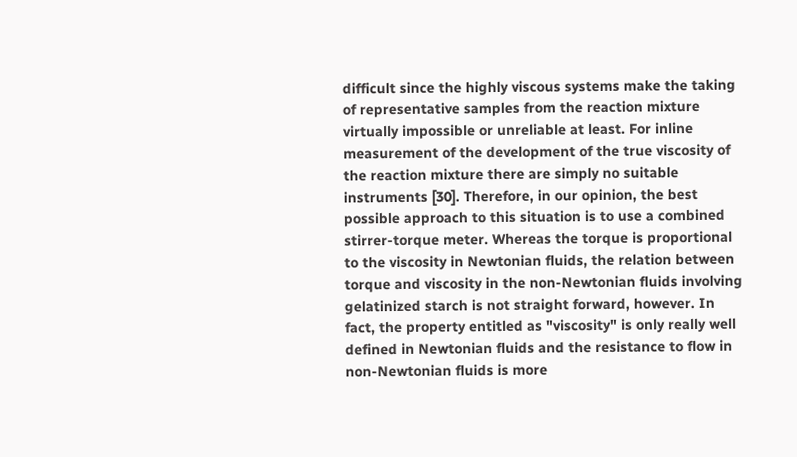difficult since the highly viscous systems make the taking of representative samples from the reaction mixture virtually impossible or unreliable at least. For inline measurement of the development of the true viscosity of the reaction mixture there are simply no suitable instruments [30]. Therefore, in our opinion, the best possible approach to this situation is to use a combined stirrer-torque meter. Whereas the torque is proportional to the viscosity in Newtonian fluids, the relation between torque and viscosity in the non-Newtonian fluids involving gelatinized starch is not straight forward, however. In fact, the property entitled as "viscosity" is only really well defined in Newtonian fluids and the resistance to flow in non-Newtonian fluids is more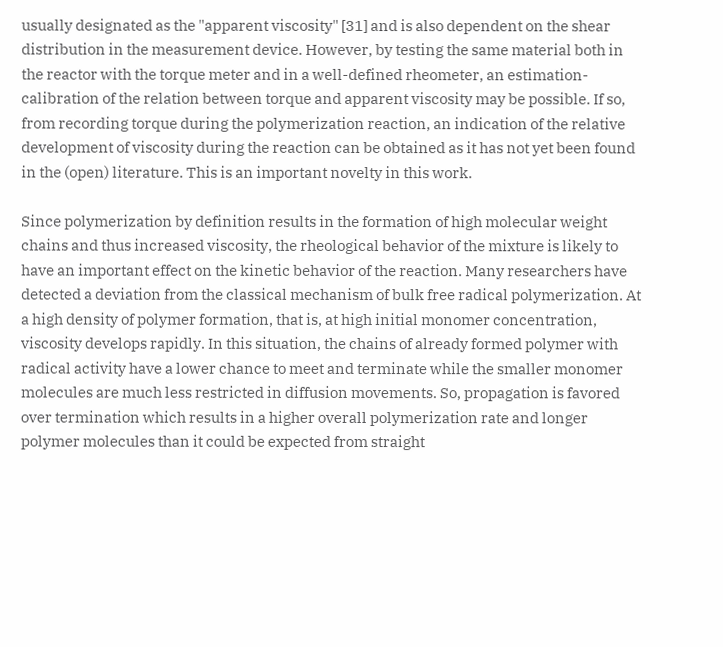usually designated as the "apparent viscosity" [31] and is also dependent on the shear distribution in the measurement device. However, by testing the same material both in the reactor with the torque meter and in a well-defined rheometer, an estimation-calibration of the relation between torque and apparent viscosity may be possible. If so, from recording torque during the polymerization reaction, an indication of the relative development of viscosity during the reaction can be obtained as it has not yet been found in the (open) literature. This is an important novelty in this work.

Since polymerization by definition results in the formation of high molecular weight chains and thus increased viscosity, the rheological behavior of the mixture is likely to have an important effect on the kinetic behavior of the reaction. Many researchers have detected a deviation from the classical mechanism of bulk free radical polymerization. At a high density of polymer formation, that is, at high initial monomer concentration, viscosity develops rapidly. In this situation, the chains of already formed polymer with radical activity have a lower chance to meet and terminate while the smaller monomer molecules are much less restricted in diffusion movements. So, propagation is favored over termination which results in a higher overall polymerization rate and longer polymer molecules than it could be expected from straight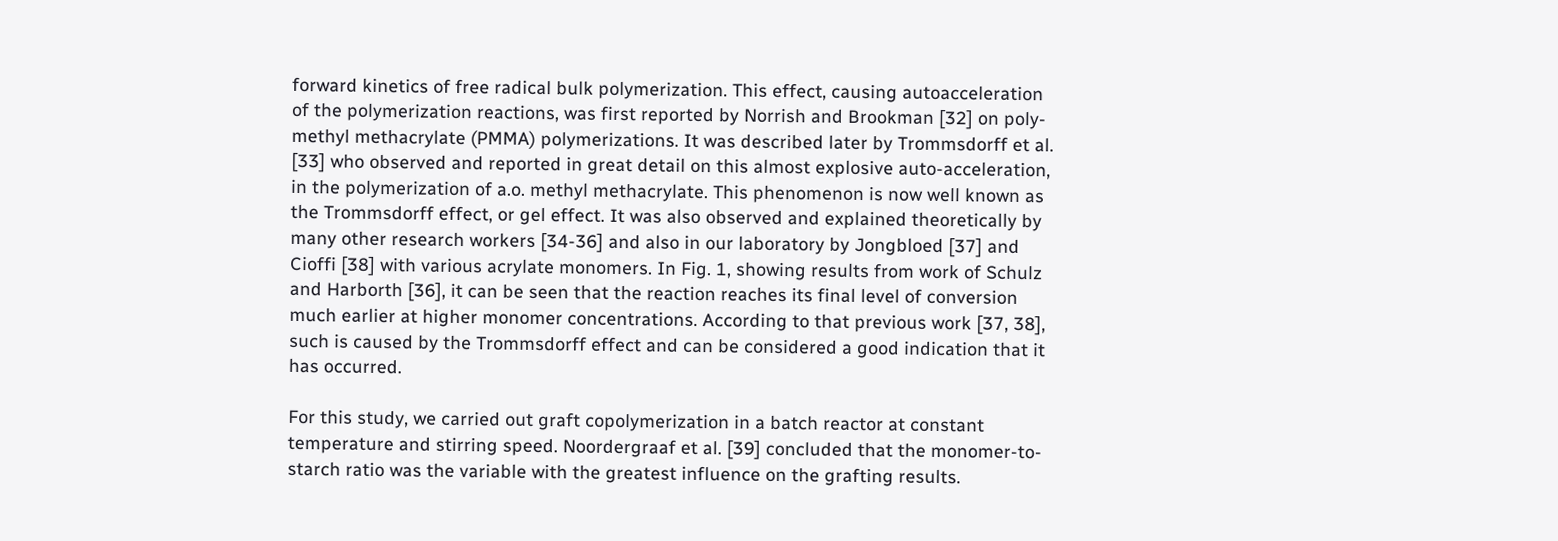forward kinetics of free radical bulk polymerization. This effect, causing autoacceleration of the polymerization reactions, was first reported by Norrish and Brookman [32] on poly-methyl methacrylate (PMMA) polymerizations. It was described later by Trommsdorff et al. [33] who observed and reported in great detail on this almost explosive auto-acceleration, in the polymerization of a.o. methyl methacrylate. This phenomenon is now well known as the Trommsdorff effect, or gel effect. It was also observed and explained theoretically by many other research workers [34-36] and also in our laboratory by Jongbloed [37] and Cioffi [38] with various acrylate monomers. In Fig. 1, showing results from work of Schulz and Harborth [36], it can be seen that the reaction reaches its final level of conversion much earlier at higher monomer concentrations. According to that previous work [37, 38], such is caused by the Trommsdorff effect and can be considered a good indication that it has occurred.

For this study, we carried out graft copolymerization in a batch reactor at constant temperature and stirring speed. Noordergraaf et al. [39] concluded that the monomer-to-starch ratio was the variable with the greatest influence on the grafting results.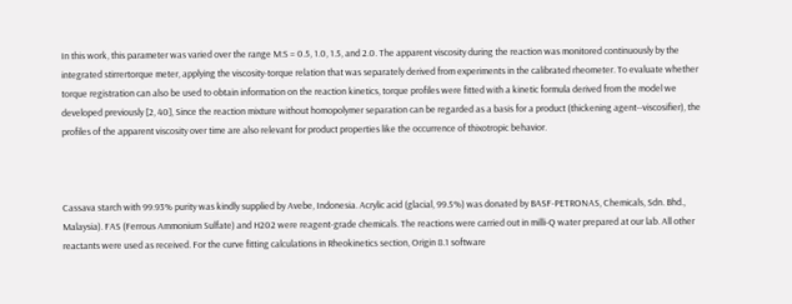In this work, this parameter was varied over the range M:S = 0.5, 1.0, 1.5, and 2.0. The apparent viscosity during the reaction was monitored continuously by the integrated stirrertorque meter, applying the viscosity-torque relation that was separately derived from experiments in the calibrated rheometer. To evaluate whether torque registration can also be used to obtain information on the reaction kinetics, torque profiles were fitted with a kinetic formula derived from the model we developed previously [2, 40], Since the reaction mixture without homopolymer separation can be regarded as a basis for a product (thickening agent--viscosifier), the profiles of the apparent viscosity over time are also relevant for product properties like the occurrence of thixotropic behavior.



Cassava starch with 99.93% purity was kindly supplied by Avebe, Indonesia. Acrylic acid (glacial, 99.5%) was donated by BASF-PETRONAS, Chemicals, Sdn. Bhd., Malaysia). FAS (Ferrous Ammonium Sulfate) and H202 were reagent-grade chemicals. The reactions were carried out in milli-Q water prepared at our lab. All other reactants were used as received. For the curve fitting calculations in Rheokinetics section, Origin 8.1 software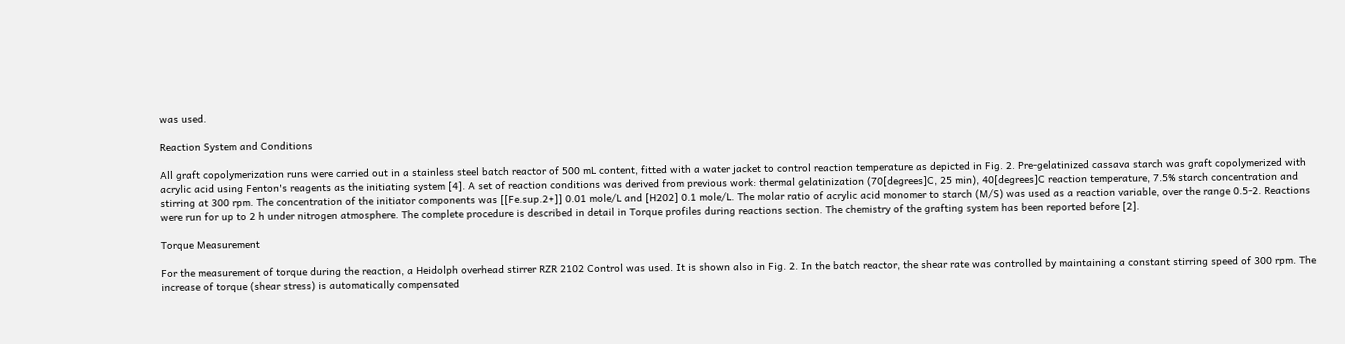was used.

Reaction System and Conditions

All graft copolymerization runs were carried out in a stainless steel batch reactor of 500 mL content, fitted with a water jacket to control reaction temperature as depicted in Fig. 2. Pre-gelatinized cassava starch was graft copolymerized with acrylic acid using Fenton's reagents as the initiating system [4]. A set of reaction conditions was derived from previous work: thermal gelatinization (70[degrees]C, 25 min), 40[degrees]C reaction temperature, 7.5% starch concentration and stirring at 300 rpm. The concentration of the initiator components was [[Fe.sup.2+]] 0.01 mole/L and [H202] 0.1 mole/L. The molar ratio of acrylic acid monomer to starch (M/S) was used as a reaction variable, over the range 0.5-2. Reactions were run for up to 2 h under nitrogen atmosphere. The complete procedure is described in detail in Torque profiles during reactions section. The chemistry of the grafting system has been reported before [2].

Torque Measurement

For the measurement of torque during the reaction, a Heidolph overhead stirrer RZR 2102 Control was used. It is shown also in Fig. 2. In the batch reactor, the shear rate was controlled by maintaining a constant stirring speed of 300 rpm. The increase of torque (shear stress) is automatically compensated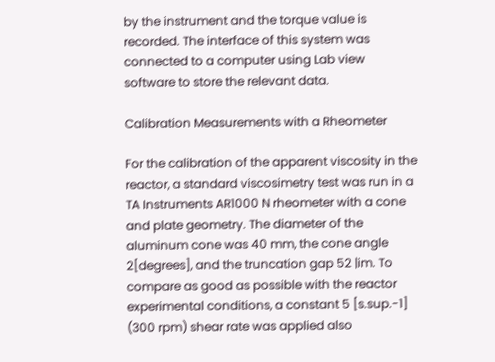by the instrument and the torque value is recorded. The interface of this system was connected to a computer using Lab view software to store the relevant data.

Calibration Measurements with a Rheometer

For the calibration of the apparent viscosity in the reactor, a standard viscosimetry test was run in a TA Instruments AR1000 N rheometer with a cone and plate geometry. The diameter of the aluminum cone was 40 mm, the cone angle 2[degrees], and the truncation gap 52 |im. To compare as good as possible with the reactor experimental conditions, a constant 5 [s.sup.-1] (300 rpm) shear rate was applied also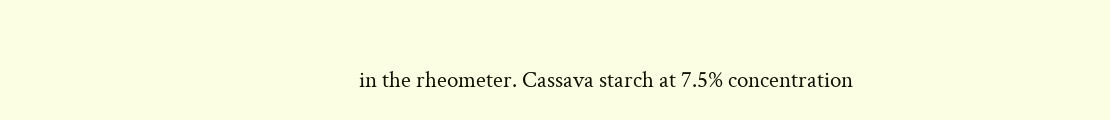in the rheometer. Cassava starch at 7.5% concentration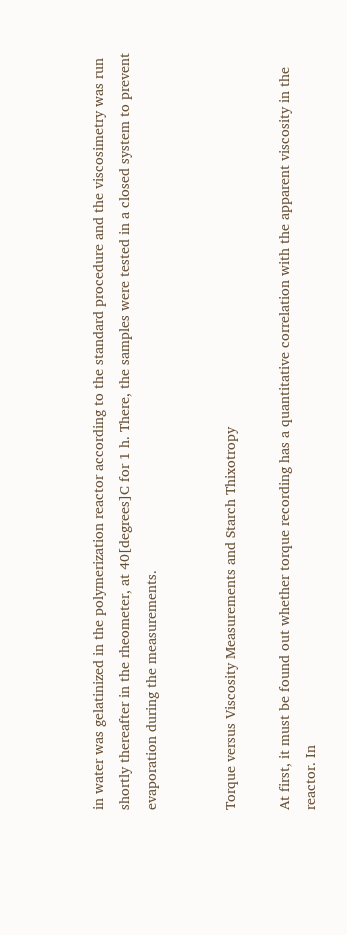in water was gelatinized in the polymerization reactor according to the standard procedure and the viscosimetry was run shortly thereafter in the rheometer, at 40[degrees]C for 1 h. There, the samples were tested in a closed system to prevent evaporation during the measurements.


Torque versus Viscosity Measurements and Starch Thixotropy

At first, it must be found out whether torque recording has a quantitative correlation with the apparent viscosity in the reactor. In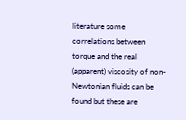literature some correlations between torque and the real (apparent) viscosity of non-Newtonian fluids can be found but these are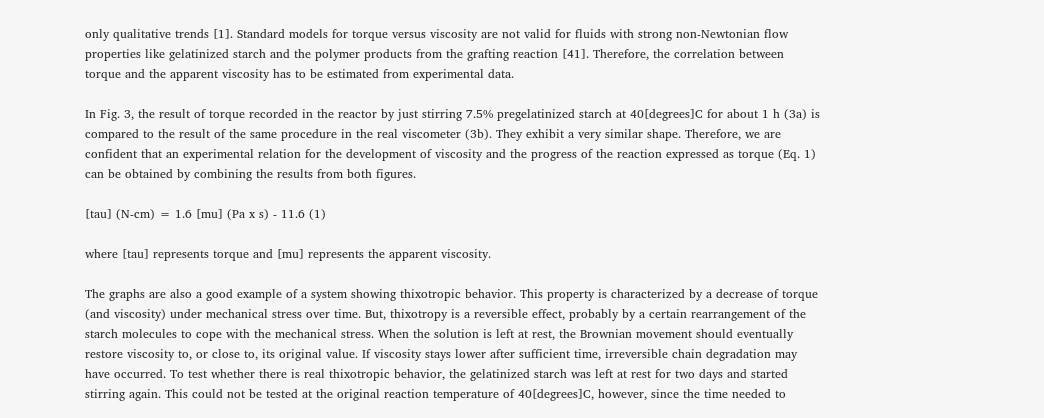only qualitative trends [1]. Standard models for torque versus viscosity are not valid for fluids with strong non-Newtonian flow properties like gelatinized starch and the polymer products from the grafting reaction [41]. Therefore, the correlation between torque and the apparent viscosity has to be estimated from experimental data.

In Fig. 3, the result of torque recorded in the reactor by just stirring 7.5% pregelatinized starch at 40[degrees]C for about 1 h (3a) is compared to the result of the same procedure in the real viscometer (3b). They exhibit a very similar shape. Therefore, we are confident that an experimental relation for the development of viscosity and the progress of the reaction expressed as torque (Eq. 1) can be obtained by combining the results from both figures.

[tau] (N-cm) = 1.6 [mu] (Pa x s) - 11.6 (1)

where [tau] represents torque and [mu] represents the apparent viscosity.

The graphs are also a good example of a system showing thixotropic behavior. This property is characterized by a decrease of torque (and viscosity) under mechanical stress over time. But, thixotropy is a reversible effect, probably by a certain rearrangement of the starch molecules to cope with the mechanical stress. When the solution is left at rest, the Brownian movement should eventually restore viscosity to, or close to, its original value. If viscosity stays lower after sufficient time, irreversible chain degradation may have occurred. To test whether there is real thixotropic behavior, the gelatinized starch was left at rest for two days and started stirring again. This could not be tested at the original reaction temperature of 40[degrees]C, however, since the time needed to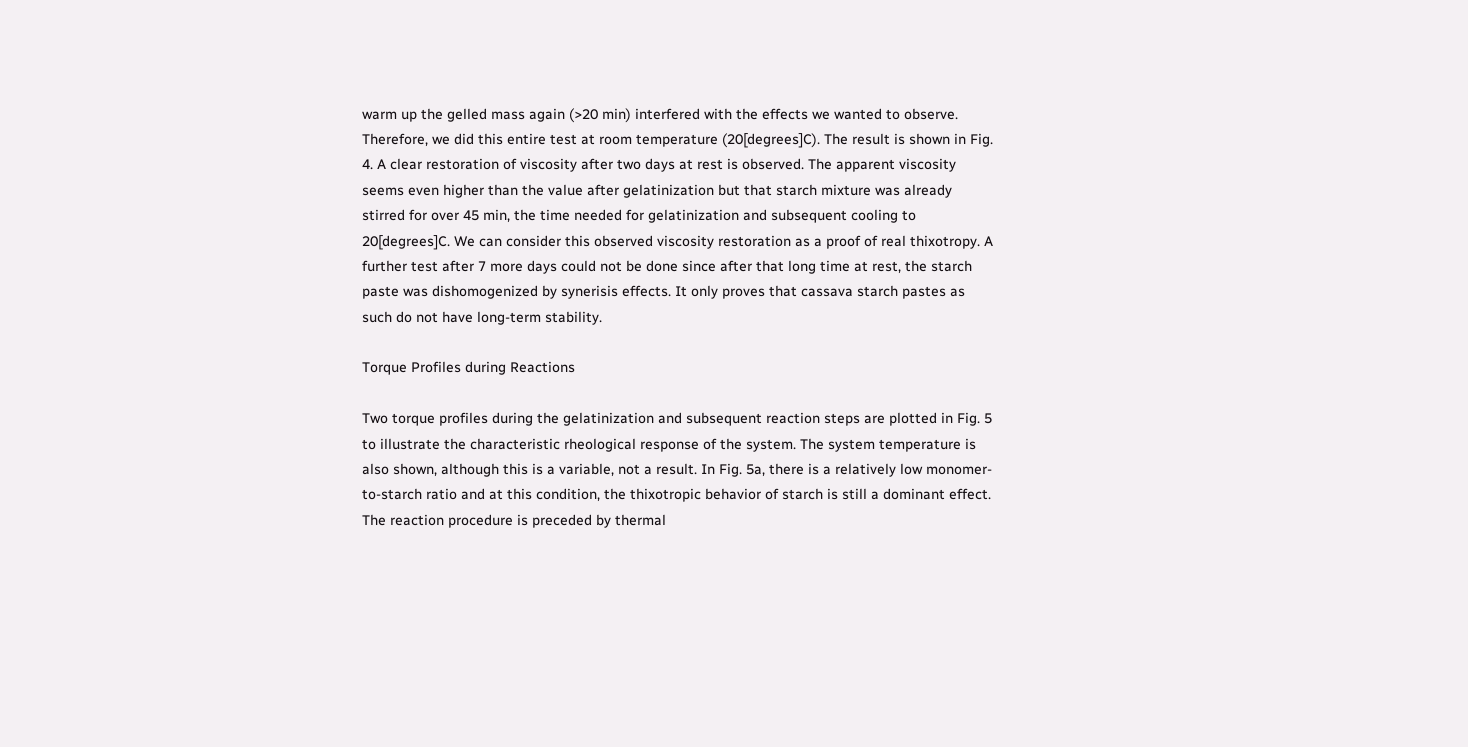warm up the gelled mass again (>20 min) interfered with the effects we wanted to observe. Therefore, we did this entire test at room temperature (20[degrees]C). The result is shown in Fig. 4. A clear restoration of viscosity after two days at rest is observed. The apparent viscosity seems even higher than the value after gelatinization but that starch mixture was already stirred for over 45 min, the time needed for gelatinization and subsequent cooling to 20[degrees]C. We can consider this observed viscosity restoration as a proof of real thixotropy. A further test after 7 more days could not be done since after that long time at rest, the starch paste was dishomogenized by synerisis effects. It only proves that cassava starch pastes as such do not have long-term stability.

Torque Profiles during Reactions

Two torque profiles during the gelatinization and subsequent reaction steps are plotted in Fig. 5 to illustrate the characteristic rheological response of the system. The system temperature is also shown, although this is a variable, not a result. In Fig. 5a, there is a relatively low monomer-to-starch ratio and at this condition, the thixotropic behavior of starch is still a dominant effect. The reaction procedure is preceded by thermal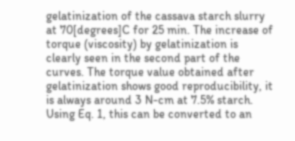gelatinization of the cassava starch slurry at 70[degrees]C for 25 min. The increase of torque (viscosity) by gelatinization is clearly seen in the second part of the curves. The torque value obtained after gelatinization shows good reproducibility, it is always around 3 N-cm at 7.5% starch. Using Eq. 1, this can be converted to an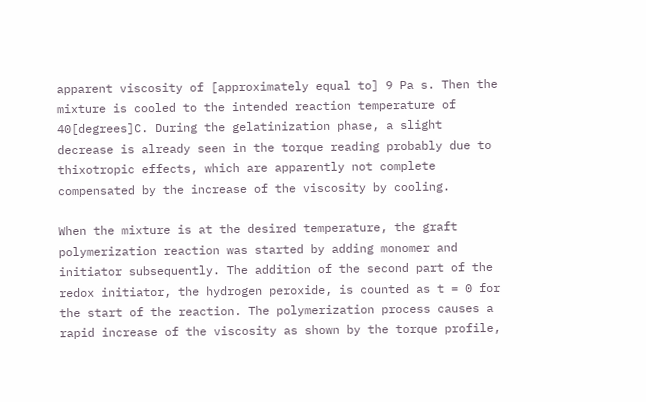apparent viscosity of [approximately equal to] 9 Pa s. Then the mixture is cooled to the intended reaction temperature of 40[degrees]C. During the gelatinization phase, a slight decrease is already seen in the torque reading probably due to thixotropic effects, which are apparently not complete compensated by the increase of the viscosity by cooling.

When the mixture is at the desired temperature, the graft polymerization reaction was started by adding monomer and initiator subsequently. The addition of the second part of the redox initiator, the hydrogen peroxide, is counted as t = 0 for the start of the reaction. The polymerization process causes a rapid increase of the viscosity as shown by the torque profile,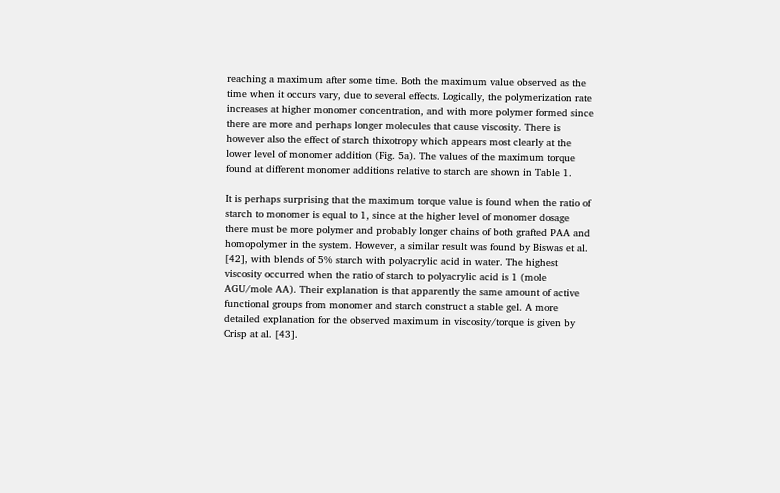reaching a maximum after some time. Both the maximum value observed as the time when it occurs vary, due to several effects. Logically, the polymerization rate increases at higher monomer concentration, and with more polymer formed since there are more and perhaps longer molecules that cause viscosity. There is however also the effect of starch thixotropy which appears most clearly at the lower level of monomer addition (Fig. 5a). The values of the maximum torque found at different monomer additions relative to starch are shown in Table 1.

It is perhaps surprising that the maximum torque value is found when the ratio of starch to monomer is equal to 1, since at the higher level of monomer dosage there must be more polymer and probably longer chains of both grafted PAA and homopolymer in the system. However, a similar result was found by Biswas et al. [42], with blends of 5% starch with polyacrylic acid in water. The highest viscosity occurred when the ratio of starch to polyacrylic acid is 1 (mole AGU/mole AA). Their explanation is that apparently the same amount of active functional groups from monomer and starch construct a stable gel. A more detailed explanation for the observed maximum in viscosity/torque is given by Crisp at al. [43].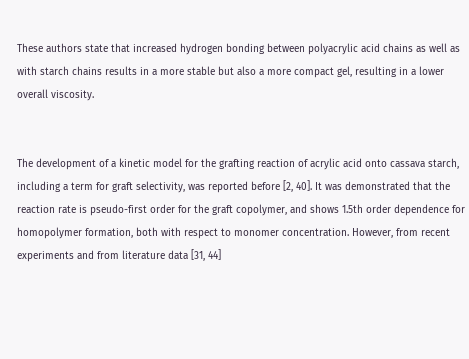These authors state that increased hydrogen bonding between polyacrylic acid chains as well as with starch chains results in a more stable but also a more compact gel, resulting in a lower overall viscosity.


The development of a kinetic model for the grafting reaction of acrylic acid onto cassava starch, including a term for graft selectivity, was reported before [2, 40]. It was demonstrated that the reaction rate is pseudo-first order for the graft copolymer, and shows 1.5th order dependence for homopolymer formation, both with respect to monomer concentration. However, from recent experiments and from literature data [31, 44]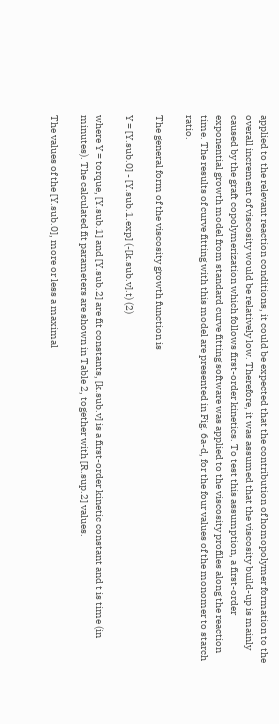applied to the relevant reaction conditions, it could be expected that the contribution of homopolymer formation to the overall increment of viscosity would be relatively low. Therefore, it was assumed that the viscosity build-up is mainly caused by the graft copolymerization which follows first-order kinetics. To test this assumption, a first-order exponential growth model from standard curve fitting software was applied to the viscosity profiles along the reaction time. The results of curve fitting with this model are presented in Fig. 6a-d, for the four values of the monomer to starch ratio.

The general form of the viscosity growth function is

Y = [Y.sub.0] - [Y.sub.1.exp] (-[k.sub.v].t) (2)

where Y = torque, [Y.sub.1] and [Y.sub.2] are fit constants, [k.sub.v] is a first-order kinetic constant and t is time (in minutes). The calculated fit parameters are shown in Table 2, together with [R.sup.2] values.

The values of the [Y.sub.0], more or less a maximal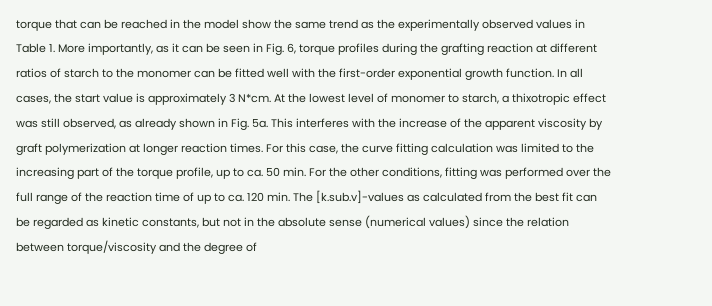torque that can be reached in the model show the same trend as the experimentally observed values in Table 1. More importantly, as it can be seen in Fig. 6, torque profiles during the grafting reaction at different ratios of starch to the monomer can be fitted well with the first-order exponential growth function. In all cases, the start value is approximately 3 N*cm. At the lowest level of monomer to starch, a thixotropic effect was still observed, as already shown in Fig. 5a. This interferes with the increase of the apparent viscosity by graft polymerization at longer reaction times. For this case, the curve fitting calculation was limited to the increasing part of the torque profile, up to ca. 50 min. For the other conditions, fitting was performed over the full range of the reaction time of up to ca. 120 min. The [k.sub.v]-values as calculated from the best fit can be regarded as kinetic constants, but not in the absolute sense (numerical values) since the relation between torque/viscosity and the degree of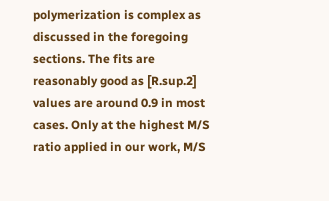polymerization is complex as discussed in the foregoing sections. The fits are reasonably good as [R.sup.2] values are around 0.9 in most cases. Only at the highest M/S ratio applied in our work, M/S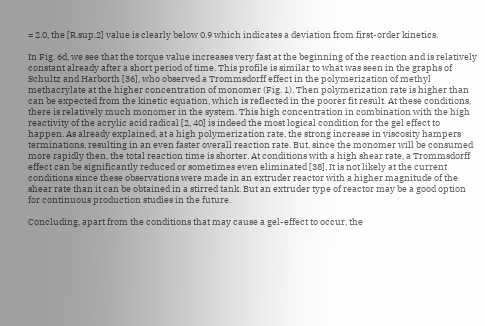= 2.0, the [R.sup.2] value is clearly below 0.9 which indicates a deviation from first-order kinetics.

In Fig. 6d, we see that the torque value increases very fast at the beginning of the reaction and is relatively constant already after a short period of time. This profile is similar to what was seen in the graphs of Schultz and Harborth [36], who observed a Trommsdorff effect in the polymerization of methyl methacrylate at the higher concentration of monomer (Fig. 1). Then polymerization rate is higher than can be expected from the kinetic equation, which is reflected in the poorer fit result. At these conditions, there is relatively much monomer in the system. This high concentration in combination with the high reactivity of the acrylic acid radical [2, 40] is indeed the most logical condition for the gel effect to happen. As already explained, at a high polymerization rate, the strong increase in viscosity hampers terminations, resulting in an even faster overall reaction rate. But, since the monomer will be consumed more rapidly then, the total reaction time is shorter. At conditions with a high shear rate, a Trommsdorff effect can be significantly reduced or sometimes even eliminated [38], It is not likely at the current conditions since these observations were made in an extruder reactor with a higher magnitude of the shear rate than it can be obtained in a stirred tank. But an extruder type of reactor may be a good option for continuous production studies in the future.

Concluding, apart from the conditions that may cause a gel-effect to occur, the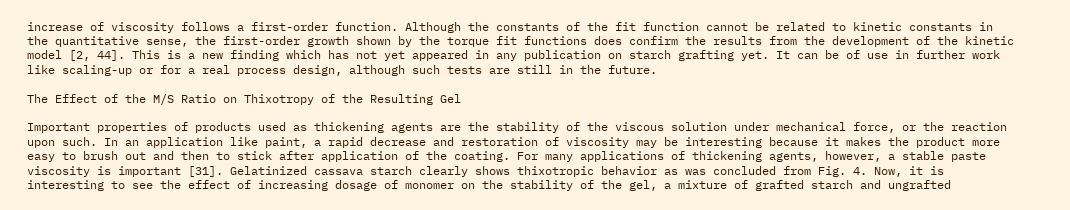increase of viscosity follows a first-order function. Although the constants of the fit function cannot be related to kinetic constants in the quantitative sense, the first-order growth shown by the torque fit functions does confirm the results from the development of the kinetic model [2, 44]. This is a new finding which has not yet appeared in any publication on starch grafting yet. It can be of use in further work like scaling-up or for a real process design, although such tests are still in the future.

The Effect of the M/S Ratio on Thixotropy of the Resulting Gel

Important properties of products used as thickening agents are the stability of the viscous solution under mechanical force, or the reaction upon such. In an application like paint, a rapid decrease and restoration of viscosity may be interesting because it makes the product more easy to brush out and then to stick after application of the coating. For many applications of thickening agents, however, a stable paste viscosity is important [31]. Gelatinized cassava starch clearly shows thixotropic behavior as was concluded from Fig. 4. Now, it is interesting to see the effect of increasing dosage of monomer on the stability of the gel, a mixture of grafted starch and ungrafted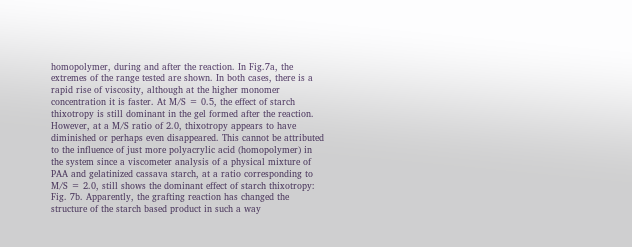homopolymer, during and after the reaction. In Fig.7a, the extremes of the range tested are shown. In both cases, there is a rapid rise of viscosity, although at the higher monomer concentration it is faster. At M/S = 0.5, the effect of starch thixotropy is still dominant in the gel formed after the reaction. However, at a M/S ratio of 2.0, thixotropy appears to have diminished or perhaps even disappeared. This cannot be attributed to the influence of just more polyacrylic acid (homopolymer) in the system since a viscometer analysis of a physical mixture of PAA and gelatinized cassava starch, at a ratio corresponding to M/S = 2.0, still shows the dominant effect of starch thixotropy: Fig. 7b. Apparently, the grafting reaction has changed the structure of the starch based product in such a way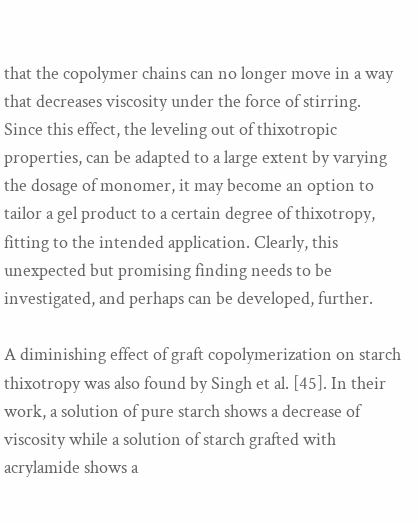that the copolymer chains can no longer move in a way that decreases viscosity under the force of stirring. Since this effect, the leveling out of thixotropic properties, can be adapted to a large extent by varying the dosage of monomer, it may become an option to tailor a gel product to a certain degree of thixotropy, fitting to the intended application. Clearly, this unexpected but promising finding needs to be investigated, and perhaps can be developed, further.

A diminishing effect of graft copolymerization on starch thixotropy was also found by Singh et al. [45]. In their work, a solution of pure starch shows a decrease of viscosity while a solution of starch grafted with acrylamide shows a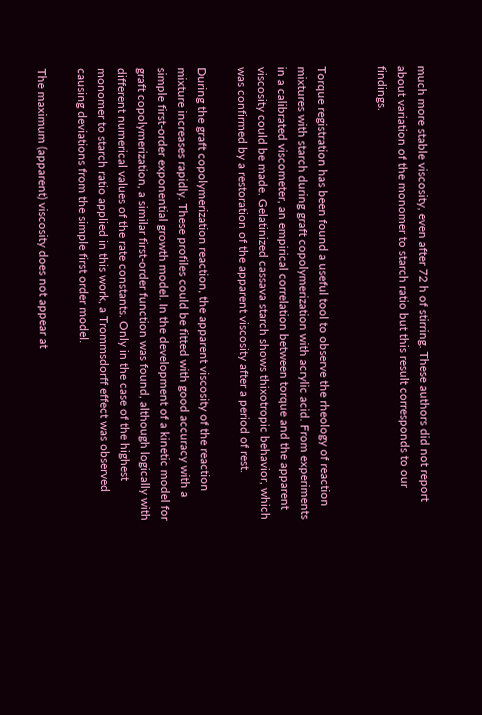much more stable viscosity, even after 72 h of stirring. These authors did not report about variation of the monomer to starch ratio but this result corresponds to our findings.


Torque registration has been found a useful tool to observe the rheology of reaction mixtures with starch during graft copolymerization with acrylic acid. From experiments in a calibrated viscometer, an empirical correlation between torque and the apparent viscosity could be made. Gelatinized cassava starch shows thixotropic behavior, which was confirmed by a restoration of the apparent viscosity after a period of rest.

During the graft copolymerization reaction, the apparent viscosity of the reaction mixture increases rapidly. These profiles could be fitted with good accuracy with a simple first-order exponential growth model. In the development of a kinetic model for graft copolymerization, a similar first-order function was found, although logically with different numerical values of the rate constants. Only in the case of the highest monomer to starch ratio applied in this work, a Trommsdorff effect was observed causing deviations from the simple first order model.

The maximum (apparent) viscosity does not appear at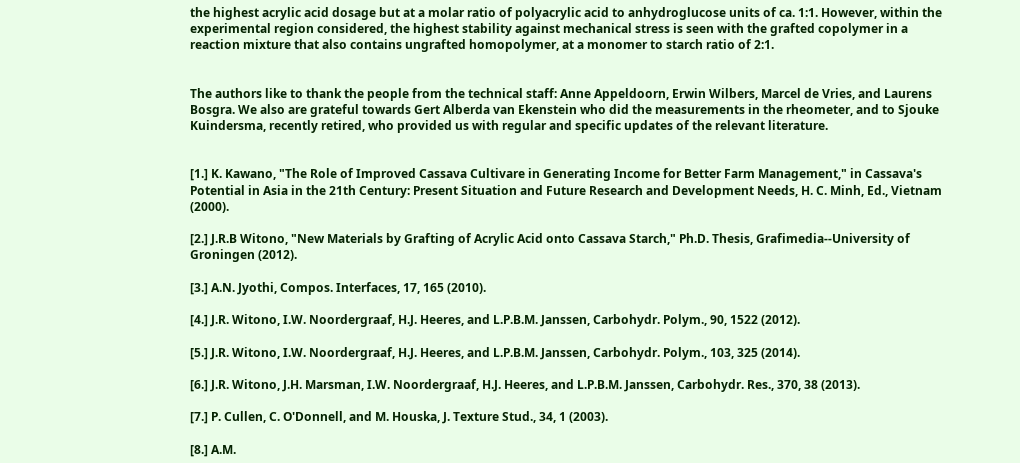the highest acrylic acid dosage but at a molar ratio of polyacrylic acid to anhydroglucose units of ca. 1:1. However, within the experimental region considered, the highest stability against mechanical stress is seen with the grafted copolymer in a reaction mixture that also contains ungrafted homopolymer, at a monomer to starch ratio of 2:1.


The authors like to thank the people from the technical staff: Anne Appeldoorn, Erwin Wilbers, Marcel de Vries, and Laurens Bosgra. We also are grateful towards Gert Alberda van Ekenstein who did the measurements in the rheometer, and to Sjouke Kuindersma, recently retired, who provided us with regular and specific updates of the relevant literature.


[1.] K. Kawano, "The Role of Improved Cassava Cultivare in Generating Income for Better Farm Management," in Cassava's Potential in Asia in the 21th Century: Present Situation and Future Research and Development Needs, H. C. Minh, Ed., Vietnam (2000).

[2.] J.R.B Witono, "New Materials by Grafting of Acrylic Acid onto Cassava Starch," Ph.D. Thesis, Grafimedia--University of Groningen (2012).

[3.] A.N. Jyothi, Compos. Interfaces, 17, 165 (2010).

[4.] J.R. Witono, I.W. Noordergraaf, H.J. Heeres, and L.P.B.M. Janssen, Carbohydr. Polym., 90, 1522 (2012).

[5.] J.R. Witono, I.W. Noordergraaf, H.J. Heeres, and L.P.B.M. Janssen, Carbohydr. Polym., 103, 325 (2014).

[6.] J.R. Witono, J.H. Marsman, I.W. Noordergraaf, H.J. Heeres, and L.P.B.M. Janssen, Carbohydr. Res., 370, 38 (2013).

[7.] P. Cullen, C. O'Donnell, and M. Houska, J. Texture Stud., 34, 1 (2003).

[8.] A.M.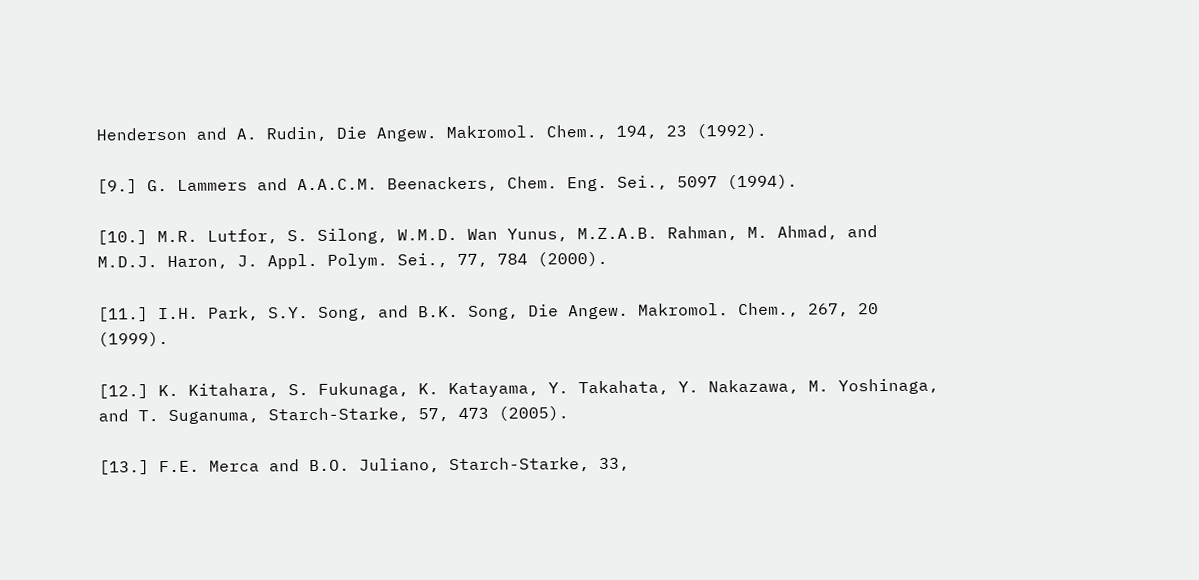Henderson and A. Rudin, Die Angew. Makromol. Chem., 194, 23 (1992).

[9.] G. Lammers and A.A.C.M. Beenackers, Chem. Eng. Sei., 5097 (1994).

[10.] M.R. Lutfor, S. Silong, W.M.D. Wan Yunus, M.Z.A.B. Rahman, M. Ahmad, and M.D.J. Haron, J. Appl. Polym. Sei., 77, 784 (2000).

[11.] I.H. Park, S.Y. Song, and B.K. Song, Die Angew. Makromol. Chem., 267, 20 (1999).

[12.] K. Kitahara, S. Fukunaga, K. Katayama, Y. Takahata, Y. Nakazawa, M. Yoshinaga, and T. Suganuma, Starch-Starke, 57, 473 (2005).

[13.] F.E. Merca and B.O. Juliano, Starch-Starke, 33,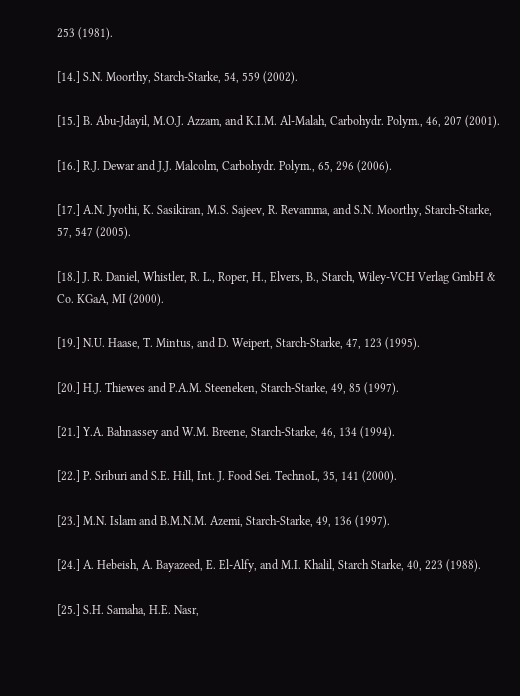253 (1981).

[14.] S.N. Moorthy, Starch-Starke, 54, 559 (2002).

[15.] B. Abu-Jdayil, M.O.J. Azzam, and K.I.M. Al-Malah, Carbohydr. Polym., 46, 207 (2001).

[16.] R.J. Dewar and J.J. Malcolm, Carbohydr. Polym., 65, 296 (2006).

[17.] A.N. Jyothi, K. Sasikiran, M.S. Sajeev, R. Revamma, and S.N. Moorthy, Starch-Starke, 57, 547 (2005).

[18.] J. R. Daniel, Whistler, R. L., Roper, H., Elvers, B., Starch, Wiley-VCH Verlag GmbH & Co. KGaA, MI (2000).

[19.] N.U. Haase, T. Mintus, and D. Weipert, Starch-Starke, 47, 123 (1995).

[20.] H.J. Thiewes and P.A.M. Steeneken, Starch-Starke, 49, 85 (1997).

[21.] Y.A. Bahnassey and W.M. Breene, Starch-Starke, 46, 134 (1994).

[22.] P. Sriburi and S.E. Hill, Int. J. Food Sei. TechnoL, 35, 141 (2000).

[23.] M.N. Islam and B.M.N.M. Azemi, Starch-Starke, 49, 136 (1997).

[24.] A. Hebeish, A. Bayazeed, E. El-Alfy, and M.I. Khalil, Starch Starke, 40, 223 (1988).

[25.] S.H. Samaha, H.E. Nasr,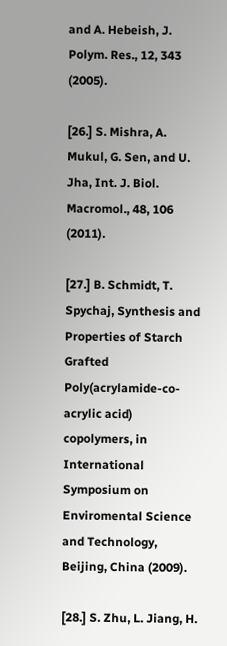and A. Hebeish, J. Polym. Res., 12, 343 (2005).

[26.] S. Mishra, A. Mukul, G. Sen, and U. Jha, Int. J. Biol. Macromol., 48, 106 (2011).

[27.] B. Schmidt, T. Spychaj, Synthesis and Properties of Starch Grafted Poly(acrylamide-co-acrylic acid) copolymers, in International Symposium on Enviromental Science and Technology, Beijing, China (2009).

[28.] S. Zhu, L. Jiang, H.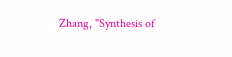Zhang, "Synthesis of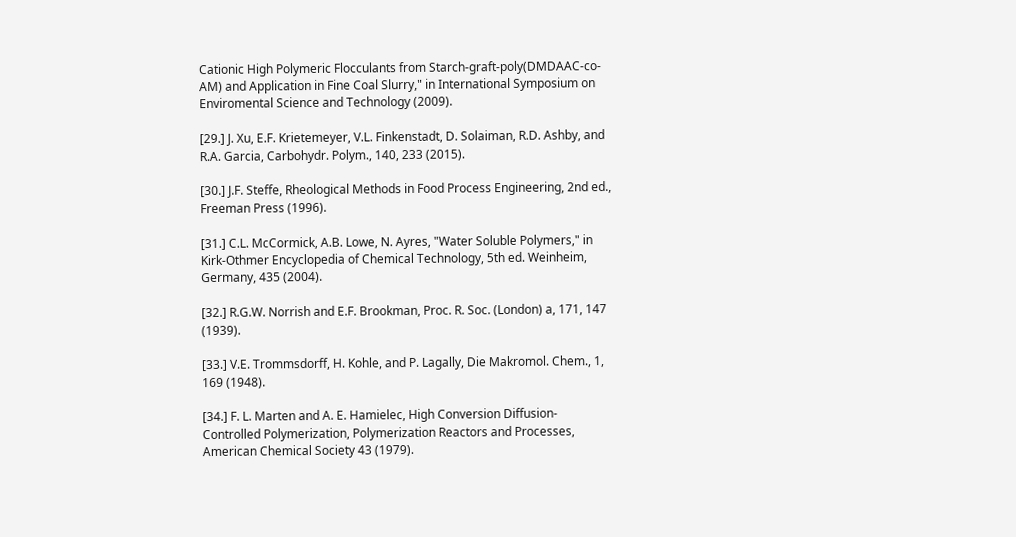Cationic High Polymeric Flocculants from Starch-graft-poly(DMDAAC-co-AM) and Application in Fine Coal Slurry," in International Symposium on Enviromental Science and Technology (2009).

[29.] J. Xu, E.F. Krietemeyer, V.L. Finkenstadt, D. Solaiman, R.D. Ashby, and R.A. Garcia, Carbohydr. Polym., 140, 233 (2015).

[30.] J.F. Steffe, Rheological Methods in Food Process Engineering, 2nd ed., Freeman Press (1996).

[31.] C.L. McCormick, A.B. Lowe, N. Ayres, "Water Soluble Polymers," in Kirk-Othmer Encyclopedia of Chemical Technology, 5th ed. Weinheim, Germany, 435 (2004).

[32.] R.G.W. Norrish and E.F. Brookman, Proc. R. Soc. (London) a, 171, 147 (1939).

[33.] V.E. Trommsdorff, H. Kohle, and P. Lagally, Die Makromol. Chem., 1, 169 (1948).

[34.] F. L. Marten and A. E. Hamielec, High Conversion Diffusion-Controlled Polymerization, Polymerization Reactors and Processes, American Chemical Society 43 (1979).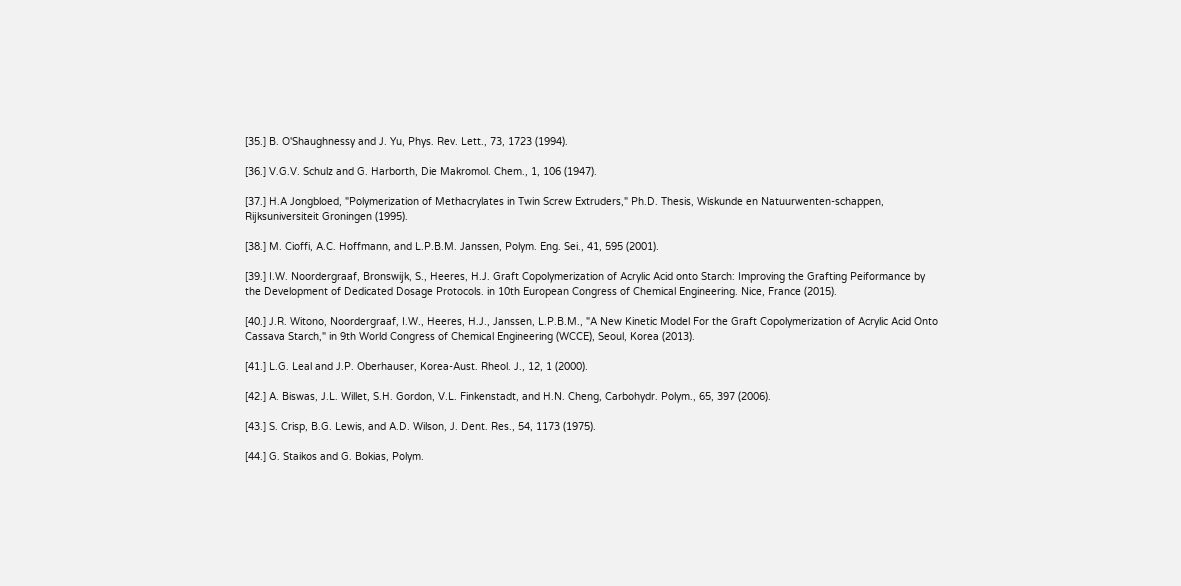[35.] B. O'Shaughnessy and J. Yu, Phys. Rev. Lett., 73, 1723 (1994).

[36.] V.G.V. Schulz and G. Harborth, Die Makromol. Chem., 1, 106 (1947).

[37.] H.A Jongbloed, "Polymerization of Methacrylates in Twin Screw Extruders," Ph.D. Thesis, Wiskunde en Natuurwenten-schappen, Rijksuniversiteit Groningen (1995).

[38.] M. Cioffi, A.C. Hoffmann, and L.P.B.M. Janssen, Polym. Eng. Sei., 41, 595 (2001).

[39.] I.W. Noordergraaf, Bronswijk, S., Heeres, H.J. Graft Copolymerization of Acrylic Acid onto Starch: Improving the Grafting Peiformance by the Development of Dedicated Dosage Protocols. in 10th European Congress of Chemical Engineering. Nice, France (2015).

[40.] J.R. Witono, Noordergraaf, I.W., Heeres, H.J., Janssen, L.P.B.M., "A New Kinetic Model For the Graft Copolymerization of Acrylic Acid Onto Cassava Starch," in 9th World Congress of Chemical Engineering (WCCE), Seoul, Korea (2013).

[41.] L.G. Leal and J.P. Oberhauser, Korea-Aust. Rheol. J., 12, 1 (2000).

[42.] A. Biswas, J.L. Willet, S.H. Gordon, V.L. Finkenstadt, and H.N. Cheng, Carbohydr. Polym., 65, 397 (2006).

[43.] S. Crisp, B.G. Lewis, and A.D. Wilson, J. Dent. Res., 54, 1173 (1975).

[44.] G. Staikos and G. Bokias, Polym.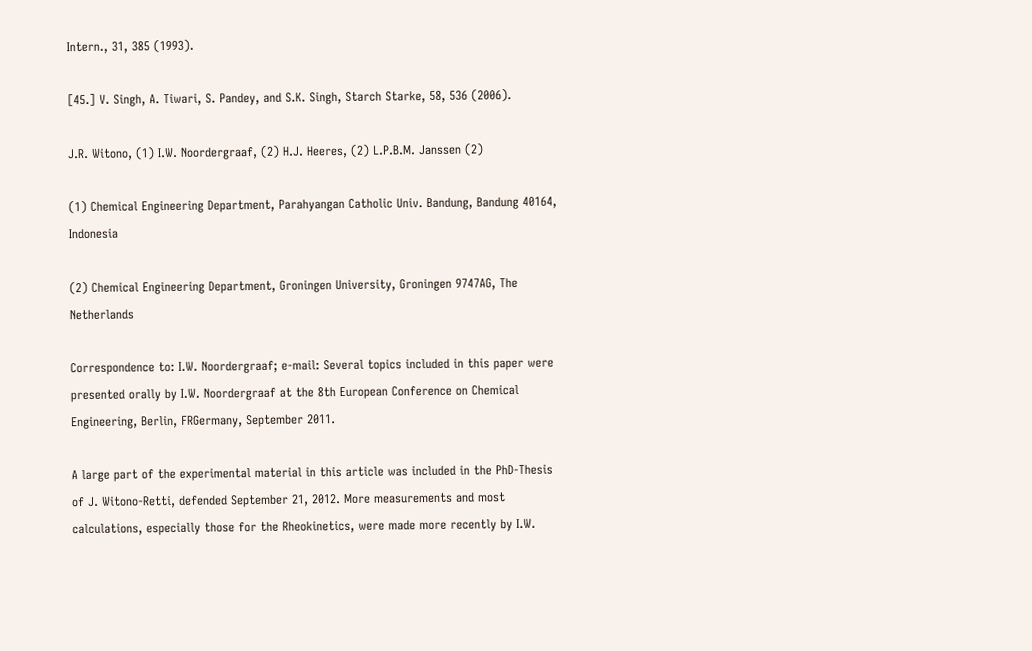Intern., 31, 385 (1993).

[45.] V. Singh, A. Tiwari, S. Pandey, and S.K. Singh, Starch Starke, 58, 536 (2006).

J.R. Witono, (1) I.W. Noordergraaf, (2) H.J. Heeres, (2) L.P.B.M. Janssen (2)

(1) Chemical Engineering Department, Parahyangan Catholic Univ. Bandung, Bandung 40164, Indonesia

(2) Chemical Engineering Department, Groningen University, Groningen 9747AG, The Netherlands

Correspondence to: I.W. Noordergraaf; e-mail: Several topics included in this paper were presented orally by I.W. Noordergraaf at the 8th European Conference on Chemical Engineering, Berlin, FRGermany, September 2011.

A large part of the experimental material in this article was included in the PhD-Thesis of J. Witono-Retti, defended September 21, 2012. More measurements and most calculations, especially those for the Rheokinetics, were made more recently by I.W.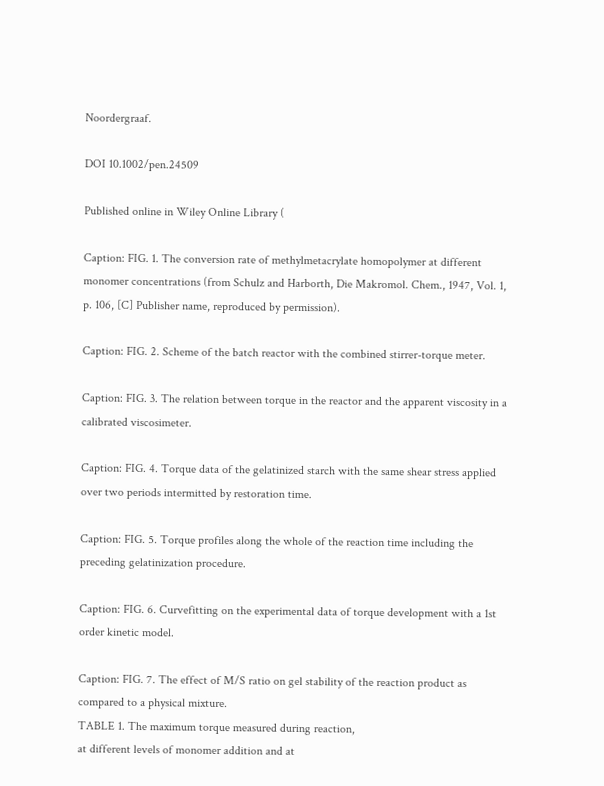Noordergraaf.

DOI 10.1002/pen.24509

Published online in Wiley Online Library (

Caption: FIG. 1. The conversion rate of methylmetacrylate homopolymer at different monomer concentrations (from Schulz and Harborth, Die Makromol. Chem., 1947, Vol. 1, p. 106, [C] Publisher name, reproduced by permission).

Caption: FIG. 2. Scheme of the batch reactor with the combined stirrer-torque meter.

Caption: FIG. 3. The relation between torque in the reactor and the apparent viscosity in a calibrated viscosimeter.

Caption: FIG. 4. Torque data of the gelatinized starch with the same shear stress applied over two periods intermitted by restoration time.

Caption: FIG. 5. Torque profiles along the whole of the reaction time including the preceding gelatinization procedure.

Caption: FIG. 6. Curvefitting on the experimental data of torque development with a 1st order kinetic model.

Caption: FIG. 7. The effect of M/S ratio on gel stability of the reaction product as compared to a physical mixture.
TABLE 1. The maximum torque measured during reaction,
at different levels of monomer addition and at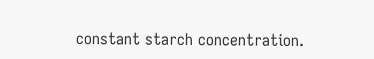constant starch concentration.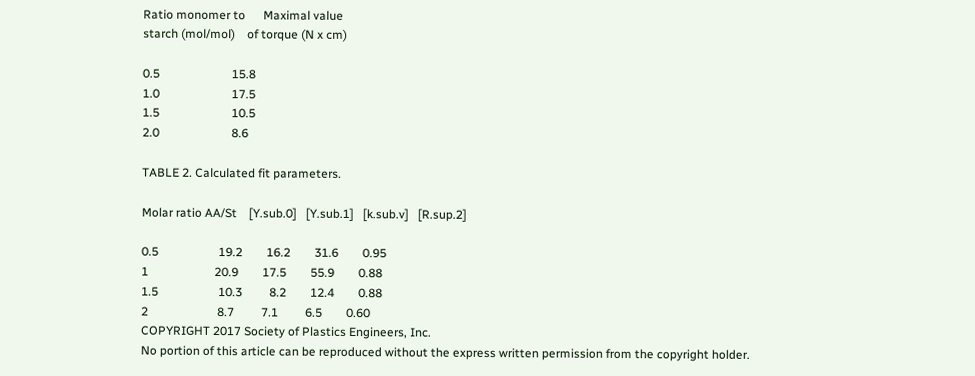Ratio monomer to      Maximal value
starch (mol/mol)    of torque (N x cm)

0.5                        15.8
1.0                        17.5
1.5                        10.5
2.0                        8.6

TABLE 2. Calculated fit parameters.

Molar ratio AA/St    [Y.sub.0]   [Y.sub.1]   [k.sub.v]   [R.sup.2]

0.5                    19.2        16.2        31.6        0.95
1                      20.9        17.5        55.9        0.88
1.5                    10.3         8.2        12.4        0.88
2                       8.7         7.1         6.5        0.60
COPYRIGHT 2017 Society of Plastics Engineers, Inc.
No portion of this article can be reproduced without the express written permission from the copyright holder.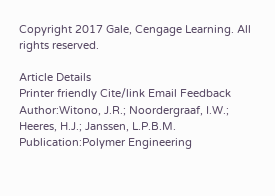Copyright 2017 Gale, Cengage Learning. All rights reserved.

Article Details
Printer friendly Cite/link Email Feedback
Author:Witono, J.R.; Noordergraaf, I.W.; Heeres, H.J.; Janssen, L.P.B.M.
Publication:Polymer Engineering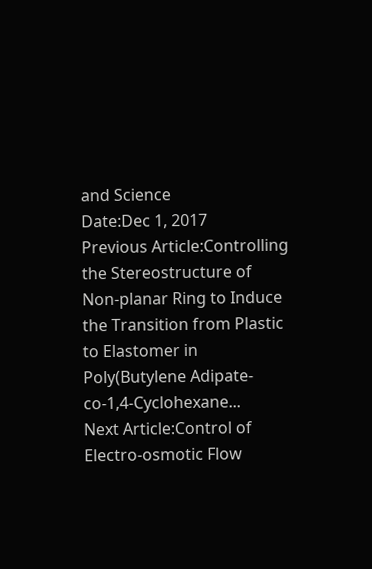and Science
Date:Dec 1, 2017
Previous Article:Controlling the Stereostructure of Non-planar Ring to Induce the Transition from Plastic to Elastomer in Poly(Butylene Adipate-co-1,4-Cyclohexane...
Next Article:Control of Electro-osmotic Flow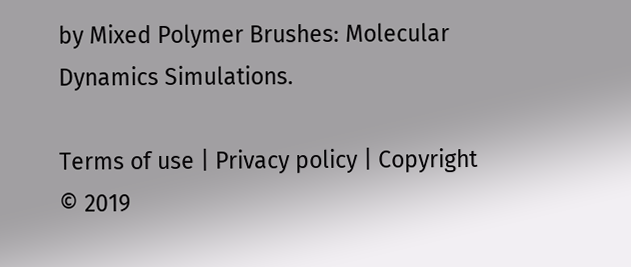by Mixed Polymer Brushes: Molecular Dynamics Simulations.

Terms of use | Privacy policy | Copyright © 2019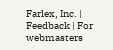Farlex, Inc. | Feedback | For webmasters